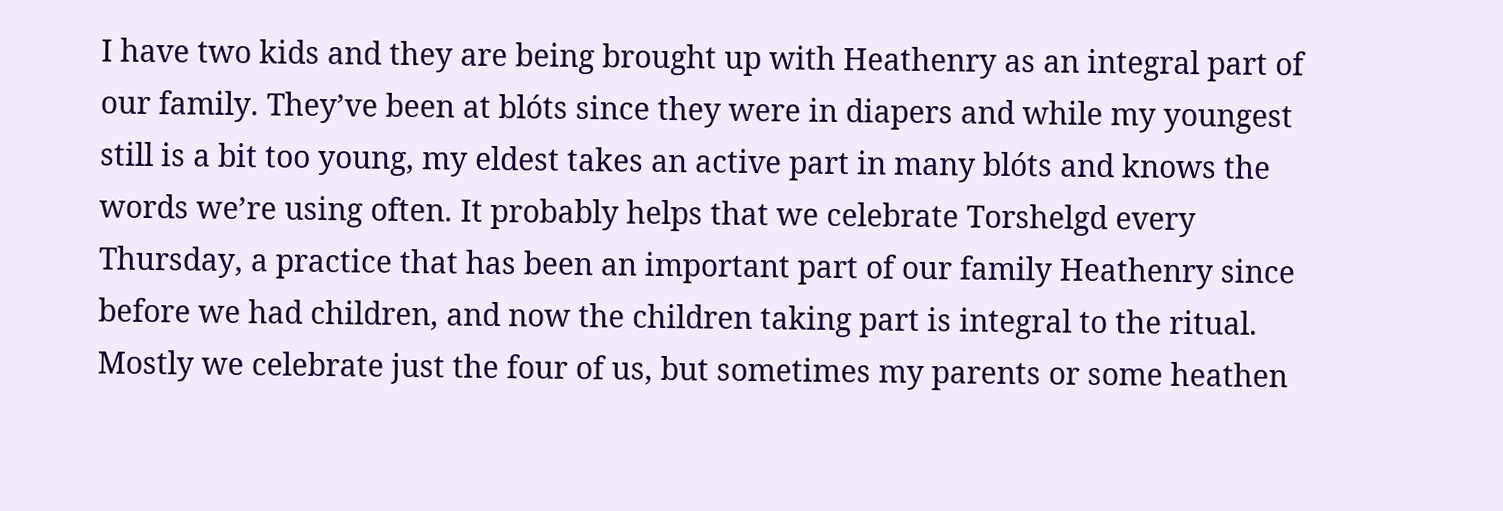I have two kids and they are being brought up with Heathenry as an integral part of our family. They’ve been at blóts since they were in diapers and while my youngest still is a bit too young, my eldest takes an active part in many blóts and knows the words we’re using often. It probably helps that we celebrate Torshelgd every Thursday, a practice that has been an important part of our family Heathenry since before we had children, and now the children taking part is integral to the ritual. Mostly we celebrate just the four of us, but sometimes my parents or some heathen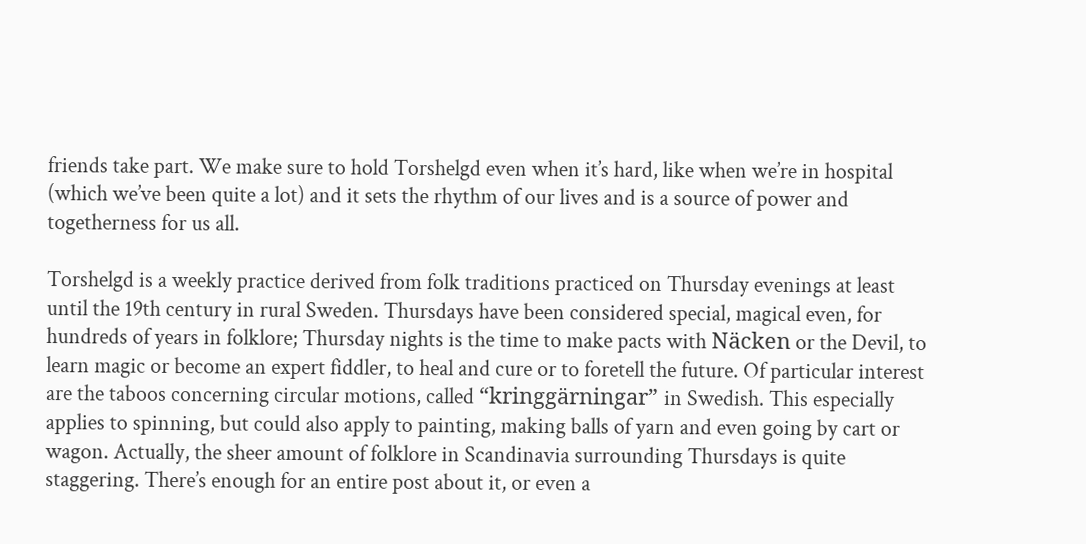friends take part. We make sure to hold Torshelgd even when it’s hard, like when we’re in hospital (which we’ve been quite a lot) and it sets the rhythm of our lives and is a source of power and togetherness for us all.

Torshelgd is a weekly practice derived from folk traditions practiced on Thursday evenings at least until the 19th century in rural Sweden. Thursdays have been considered special, magical even, for hundreds of years in folklore; Thursday nights is the time to make pacts with Näcken or the Devil, to learn magic or become an expert fiddler, to heal and cure or to foretell the future. Of particular interest are the taboos concerning circular motions, called “kringgärningar” in Swedish. This especially applies to spinning, but could also apply to painting, making balls of yarn and even going by cart or wagon. Actually, the sheer amount of folklore in Scandinavia surrounding Thursdays is quite staggering. There’s enough for an entire post about it, or even a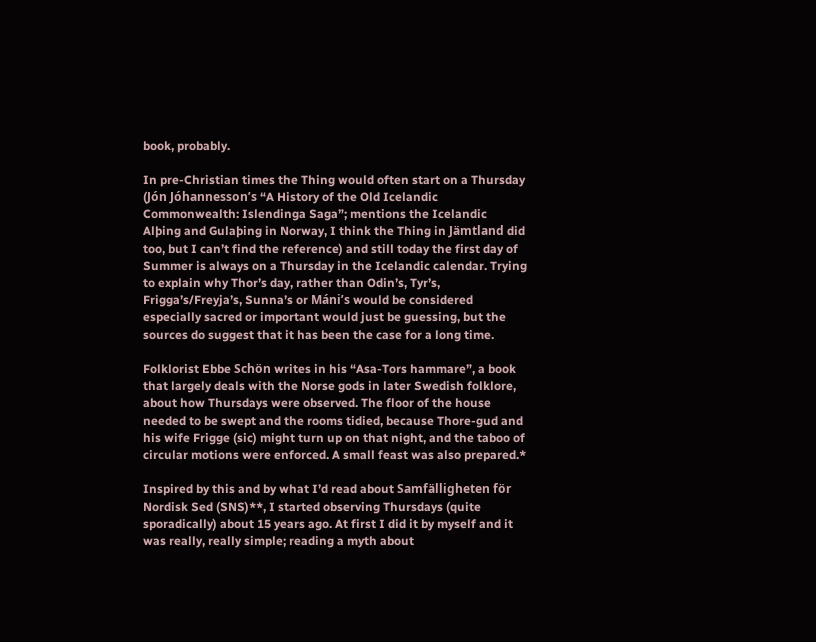book, probably.

In pre-Christian times the Thing would often start on a Thursday (Jón Jóhannesson’s “A History of the Old Icelandic Commonwealth: Islendinga Saga”; mentions the Icelandic Alþing and Gulaþing in Norway, I think the Thing in Jämtland did too, but I can’t find the reference) and still today the first day of Summer is always on a Thursday in the Icelandic calendar. Trying to explain why Thor’s day, rather than Odin’s, Tyr’s, Frigga’s/Freyja’s, Sunna’s or Máni’s would be considered especially sacred or important would just be guessing, but the sources do suggest that it has been the case for a long time.

Folklorist Ebbe Schön writes in his “Asa-Tors hammare”, a book that largely deals with the Norse gods in later Swedish folklore, about how Thursdays were observed. The floor of the house needed to be swept and the rooms tidied, because Thore-gud and his wife Frigge (sic) might turn up on that night, and the taboo of circular motions were enforced. A small feast was also prepared.*

Inspired by this and by what I’d read about Samfälligheten för Nordisk Sed (SNS)**, I started observing Thursdays (quite sporadically) about 15 years ago. At first I did it by myself and it was really, really simple; reading a myth about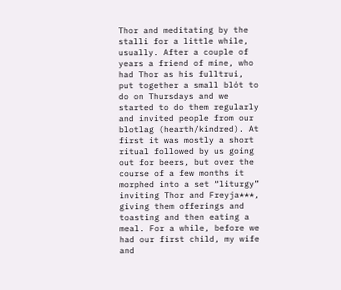Thor and meditating by the stalli for a little while, usually. After a couple of years a friend of mine, who had Thor as his fulltrui, put together a small blót to do on Thursdays and we started to do them regularly and invited people from our blotlag (hearth/kindred). At first it was mostly a short ritual followed by us going out for beers, but over the course of a few months it morphed into a set “liturgy” inviting Thor and Freyja***, giving them offerings and toasting and then eating a meal. For a while, before we had our first child, my wife and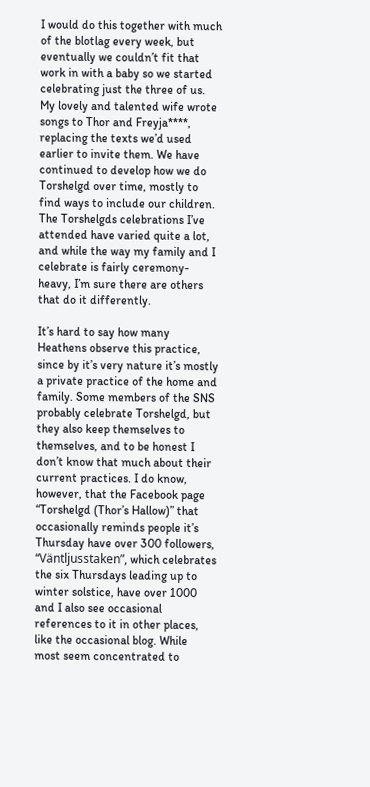I would do this together with much of the blotlag every week, but eventually we couldn’t fit that work in with a baby so we started celebrating just the three of us. My lovely and talented wife wrote songs to Thor and Freyja****, replacing the texts we’d used earlier to invite them. We have continued to develop how we do Torshelgd over time, mostly to find ways to include our children. The Torshelgds celebrations I’ve attended have varied quite a lot, and while the way my family and I celebrate is fairly ceremony-heavy, I’m sure there are others that do it differently.

It’s hard to say how many Heathens observe this practice, since by it’s very nature it’s mostly a private practice of the home and family. Some members of the SNS probably celebrate Torshelgd, but they also keep themselves to themselves, and to be honest I don’t know that much about their current practices. I do know, however, that the Facebook page “Torshelgd (Thor’s Hallow)” that occasionally reminds people it’s Thursday have over 300 followers, “Väntljusstaken”, which celebrates the six Thursdays leading up to winter solstice, have over 1000 and I also see occasional references to it in other places, like the occasional blog. While most seem concentrated to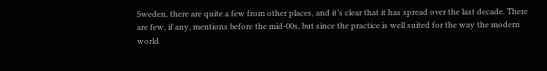Sweden, there are quite a few from other places, and it’s clear that it has spread over the last decade. There are few, if any, mentions before the mid-00s, but since the practice is well suited for the way the modern world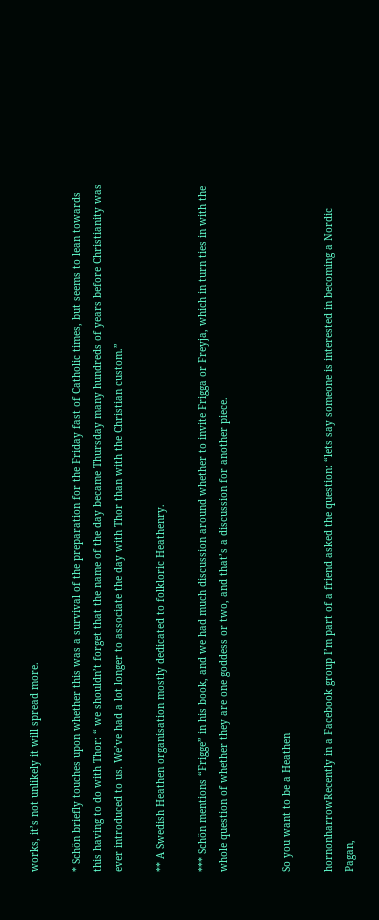works, it’s not unlikely it will spread more.

* Schön briefly touches upon whether this was a survival of the preparation for the Friday fast of Catholic times, but seems to lean towards this having to do with Thor: “ we shouldn’t forget that the name of the day became Thursday many hundreds of years before Christianity was ever introduced to us. We’ve had a lot longer to associate the day with Thor than with the Christian custom.”

** A Swedish Heathen organisation mostly dedicated to folkloric Heathenry.

*** Schön mentions “Frigge” in his book, and we had much discussion around whether to invite Frigga or Freyja, which in turn ties in with the whole question of whether they are one goddess or two, and that’s a discussion for another piece.


So you want to be a Heathen

hornonharrowRecently in a Facebook group I’m part of a friend asked the question: “lets say someone is interested in becoming a Nordic Pagan,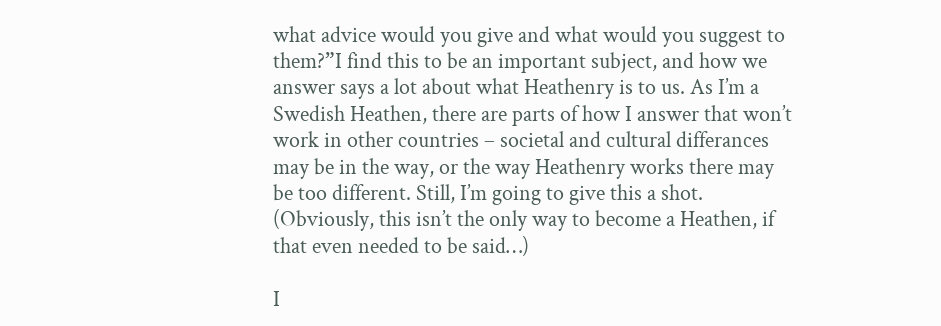what advice would you give and what would you suggest to them?”I find this to be an important subject, and how we answer says a lot about what Heathenry is to us. As I’m a Swedish Heathen, there are parts of how I answer that won’t work in other countries – societal and cultural differances may be in the way, or the way Heathenry works there may be too different. Still, I’m going to give this a shot. (Obviously, this isn’t the only way to become a Heathen, if that even needed to be said…)

I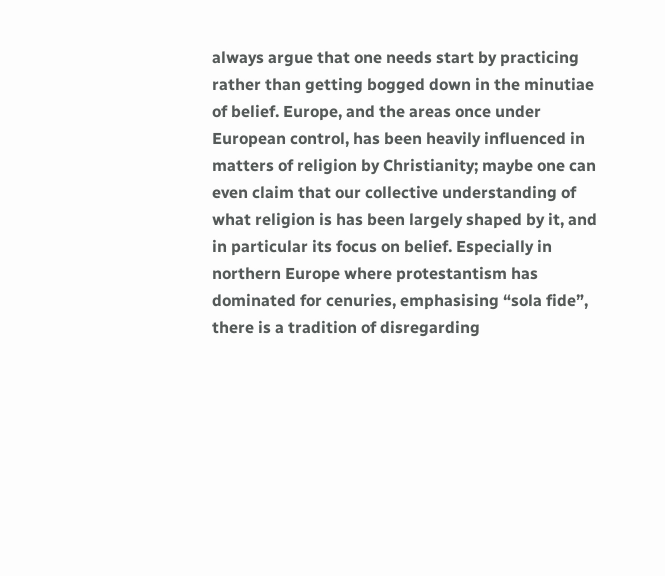always argue that one needs start by practicing rather than getting bogged down in the minutiae of belief. Europe, and the areas once under European control, has been heavily influenced in matters of religion by Christianity; maybe one can even claim that our collective understanding of what religion is has been largely shaped by it, and in particular its focus on belief. Especially in northern Europe where protestantism has dominated for cenuries, emphasising “sola fide”, there is a tradition of disregarding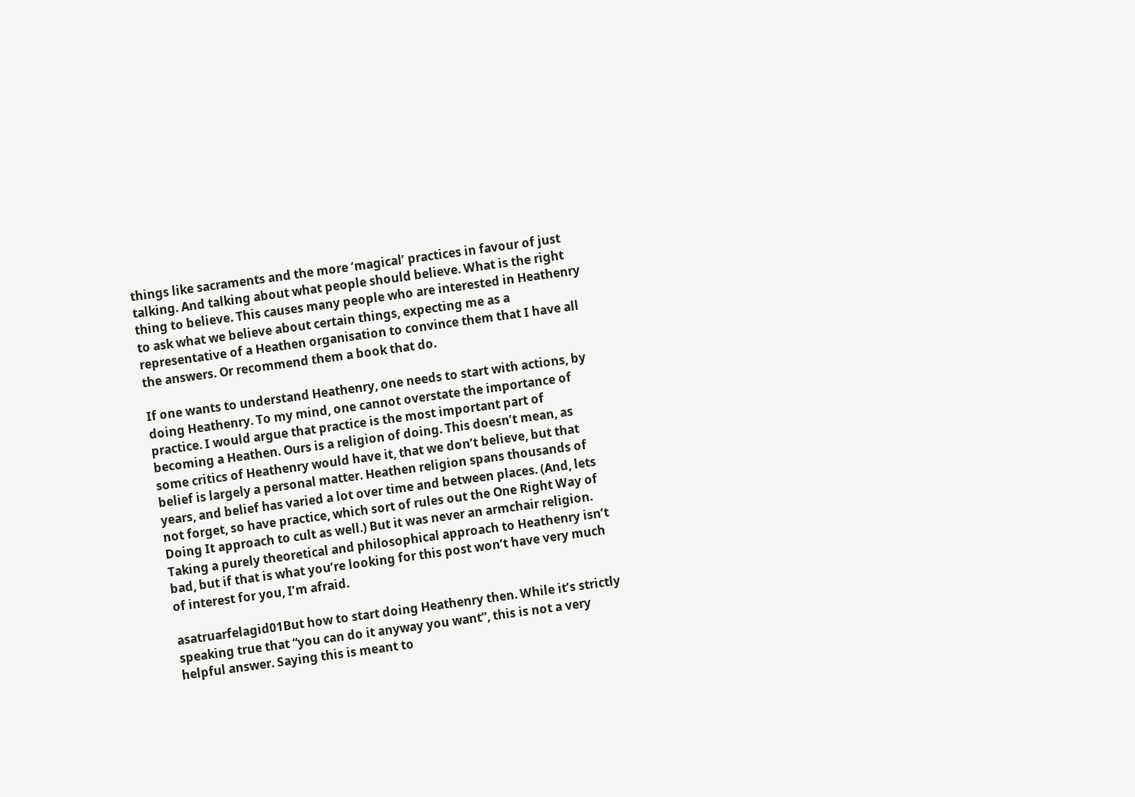things like sacraments and the more ‘magical’ practices in favour of just talking. And talking about what people should believe. What is the right thing to believe. This causes many people who are interested in Heathenry to ask what we believe about certain things, expecting me as a representative of a Heathen organisation to convince them that I have all the answers. Or recommend them a book that do.

If one wants to understand Heathenry, one needs to start with actions, by doing Heathenry. To my mind, one cannot overstate the importance of practice. I would argue that practice is the most important part of becoming a Heathen. Ours is a religion of doing. This doesn’t mean, as some critics of Heathenry would have it, that we don’t believe, but that belief is largely a personal matter. Heathen religion spans thousands of years, and belief has varied a lot over time and between places. (And, lets not forget, so have practice, which sort of rules out the One Right Way of Doing It approach to cult as well.) But it was never an armchair religion. Taking a purely theoretical and philosophical approach to Heathenry isn’t bad, but if that is what you’re looking for this post won’t have very much of interest for you, I’m afraid.

asatruarfelagid01But how to start doing Heathenry then. While it’s strictly speaking true that “you can do it anyway you want”, this is not a very helpful answer. Saying this is meant to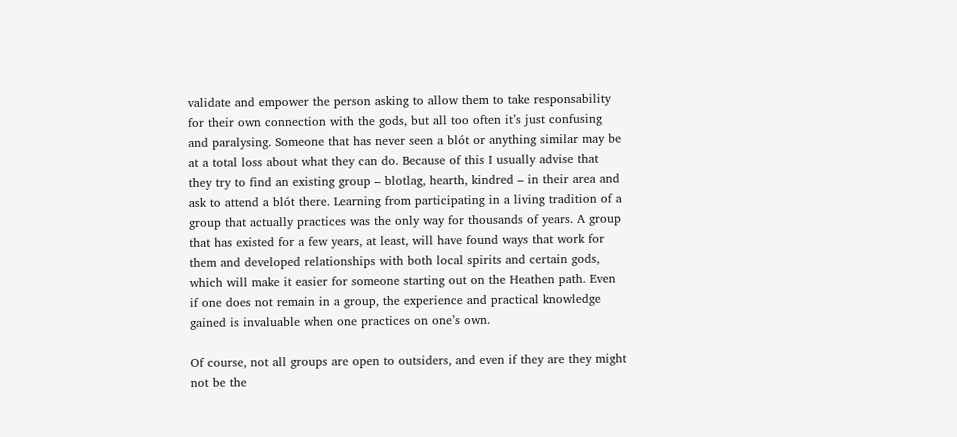validate and empower the person asking to allow them to take responsability for their own connection with the gods, but all too often it’s just confusing and paralysing. Someone that has never seen a blót or anything similar may be at a total loss about what they can do. Because of this I usually advise that they try to find an existing group – blotlag, hearth, kindred – in their area and ask to attend a blót there. Learning from participating in a living tradition of a group that actually practices was the only way for thousands of years. A group that has existed for a few years, at least, will have found ways that work for them and developed relationships with both local spirits and certain gods, which will make it easier for someone starting out on the Heathen path. Even if one does not remain in a group, the experience and practical knowledge gained is invaluable when one practices on one’s own.

Of course, not all groups are open to outsiders, and even if they are they might not be the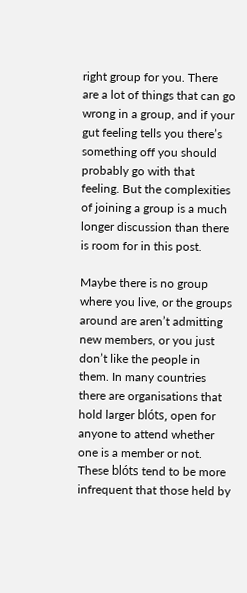right group for you. There are a lot of things that can go wrong in a group, and if your gut feeling tells you there’s something off you should probably go with that feeling. But the complexities of joining a group is a much longer discussion than there is room for in this post.

Maybe there is no group where you live, or the groups around are aren’t admitting new members, or you just don’t like the people in them. In many countries there are organisations that hold larger blóts, open for anyone to attend whether one is a member or not. These blóts tend to be more infrequent that those held by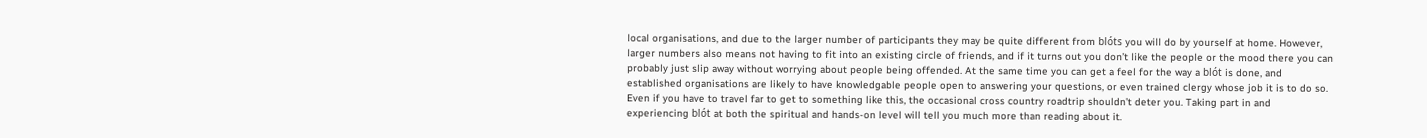local organisations, and due to the larger number of participants they may be quite different from blóts you will do by yourself at home. However, larger numbers also means not having to fit into an existing circle of friends, and if it turns out you don’t like the people or the mood there you can probably just slip away without worrying about people being offended. At the same time you can get a feel for the way a blót is done, and established organisations are likely to have knowledgable people open to answering your questions, or even trained clergy whose job it is to do so. Even if you have to travel far to get to something like this, the occasional cross country roadtrip shouldn’t deter you. Taking part in and experiencing blót at both the spiritual and hands-on level will tell you much more than reading about it.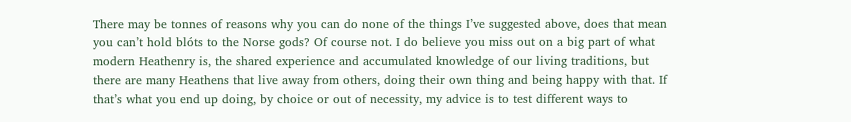There may be tonnes of reasons why you can do none of the things I’ve suggested above, does that mean you can’t hold blóts to the Norse gods? Of course not. I do believe you miss out on a big part of what modern Heathenry is, the shared experience and accumulated knowledge of our living traditions, but there are many Heathens that live away from others, doing their own thing and being happy with that. If that’s what you end up doing, by choice or out of necessity, my advice is to test different ways to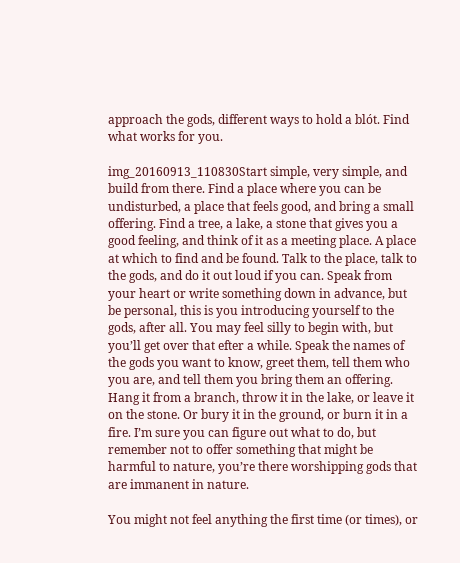approach the gods, different ways to hold a blót. Find what works for you.

img_20160913_110830Start simple, very simple, and build from there. Find a place where you can be undisturbed, a place that feels good, and bring a small offering. Find a tree, a lake, a stone that gives you a good feeling, and think of it as a meeting place. A place at which to find and be found. Talk to the place, talk to the gods, and do it out loud if you can. Speak from your heart or write something down in advance, but be personal, this is you introducing yourself to the gods, after all. You may feel silly to begin with, but you’ll get over that efter a while. Speak the names of the gods you want to know, greet them, tell them who you are, and tell them you bring them an offering. Hang it from a branch, throw it in the lake, or leave it on the stone. Or bury it in the ground, or burn it in a fire. I’m sure you can figure out what to do, but remember not to offer something that might be harmful to nature, you’re there worshipping gods that are immanent in nature.

You might not feel anything the first time (or times), or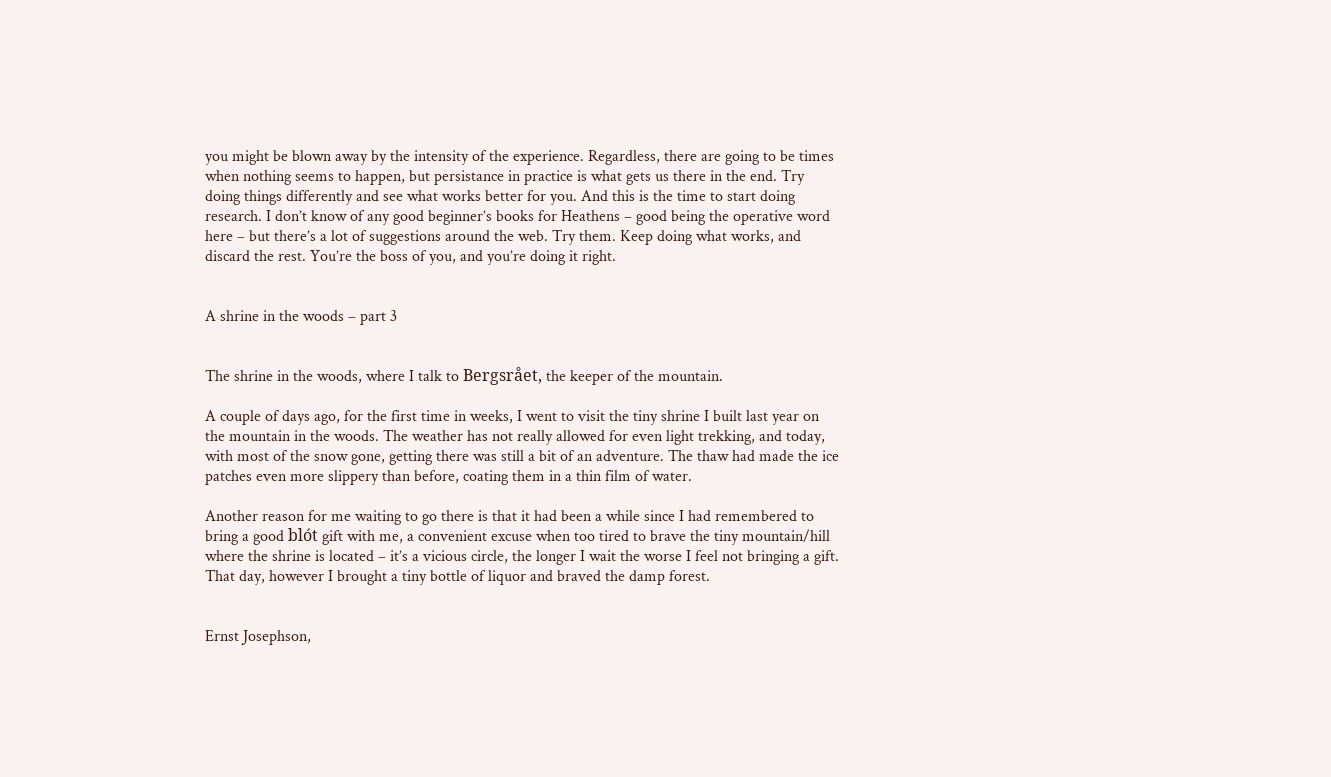you might be blown away by the intensity of the experience. Regardless, there are going to be times when nothing seems to happen, but persistance in practice is what gets us there in the end. Try doing things differently and see what works better for you. And this is the time to start doing research. I don’t know of any good beginner’s books for Heathens – good being the operative word here – but there’s a lot of suggestions around the web. Try them. Keep doing what works, and discard the rest. You’re the boss of you, and you’re doing it right.


A shrine in the woods – part 3


The shrine in the woods, where I talk to Bergsrået, the keeper of the mountain.

A couple of days ago, for the first time in weeks, I went to visit the tiny shrine I built last year on the mountain in the woods. The weather has not really allowed for even light trekking, and today, with most of the snow gone, getting there was still a bit of an adventure. The thaw had made the ice patches even more slippery than before, coating them in a thin film of water.

Another reason for me waiting to go there is that it had been a while since I had remembered to bring a good blót gift with me, a convenient excuse when too tired to brave the tiny mountain/hill where the shrine is located – it’s a vicious circle, the longer I wait the worse I feel not bringing a gift. That day, however I brought a tiny bottle of liquor and braved the damp forest.


Ernst Josephson,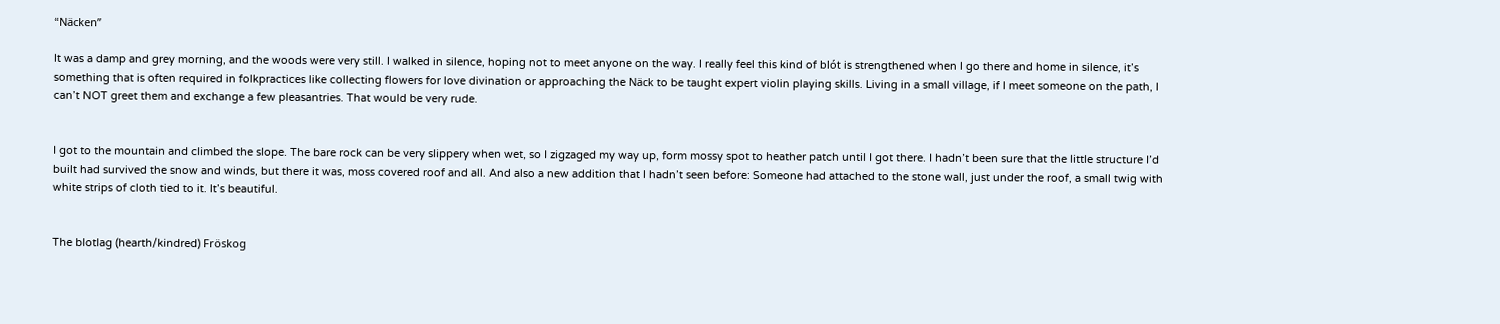“Näcken”

It was a damp and grey morning, and the woods were very still. I walked in silence, hoping not to meet anyone on the way. I really feel this kind of blót is strengthened when I go there and home in silence, it’s something that is often required in folkpractices like collecting flowers for love divination or approaching the Näck to be taught expert violin playing skills. Living in a small village, if I meet someone on the path, I can’t NOT greet them and exchange a few pleasantries. That would be very rude.


I got to the mountain and climbed the slope. The bare rock can be very slippery when wet, so I zigzaged my way up, form mossy spot to heather patch until I got there. I hadn’t been sure that the little structure I’d built had survived the snow and winds, but there it was, moss covered roof and all. And also a new addition that I hadn’t seen before: Someone had attached to the stone wall, just under the roof, a small twig with white strips of cloth tied to it. It’s beautiful.


The blotlag (hearth/kindred) Fröskog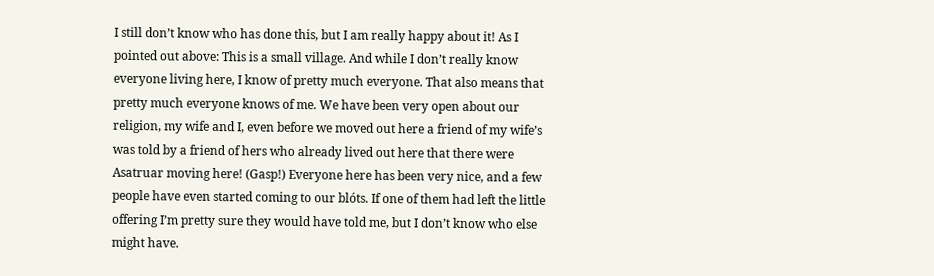I still don’t know who has done this, but I am really happy about it! As I pointed out above: This is a small village. And while I don’t really know everyone living here, I know of pretty much everyone. That also means that pretty much everyone knows of me. We have been very open about our religion, my wife and I, even before we moved out here a friend of my wife’s was told by a friend of hers who already lived out here that there were Asatruar moving here! (Gasp!) Everyone here has been very nice, and a few people have even started coming to our blóts. If one of them had left the little offering I’m pretty sure they would have told me, but I don’t know who else might have.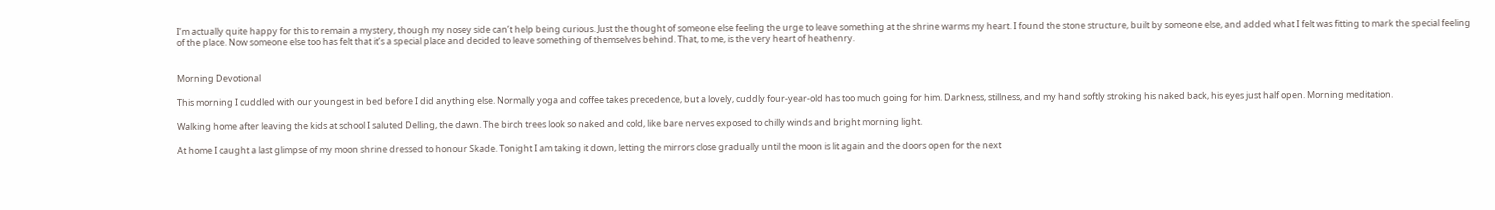I’m actually quite happy for this to remain a mystery, though my nosey side can’t help being curious. Just the thought of someone else feeling the urge to leave something at the shrine warms my heart. I found the stone structure, built by someone else, and added what I felt was fitting to mark the special feeling of the place. Now someone else too has felt that it’s a special place and decided to leave something of themselves behind. That, to me, is the very heart of heathenry.


Morning Devotional

This morning I cuddled with our youngest in bed before I did anything else. Normally yoga and coffee takes precedence, but a lovely, cuddly four-year-old has too much going for him. Darkness, stillness, and my hand softly stroking his naked back, his eyes just half open. Morning meditation.

Walking home after leaving the kids at school I saluted Delling, the dawn. The birch trees look so naked and cold, like bare nerves exposed to chilly winds and bright morning light.

At home I caught a last glimpse of my moon shrine dressed to honour Skade. Tonight I am taking it down, letting the mirrors close gradually until the moon is lit again and the doors open for the next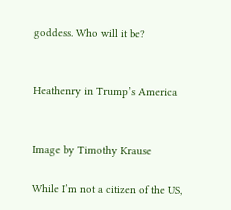goddess. Who will it be?


Heathenry in Trump’s America


Image by Timothy Krause

While I’m not a citizen of the US,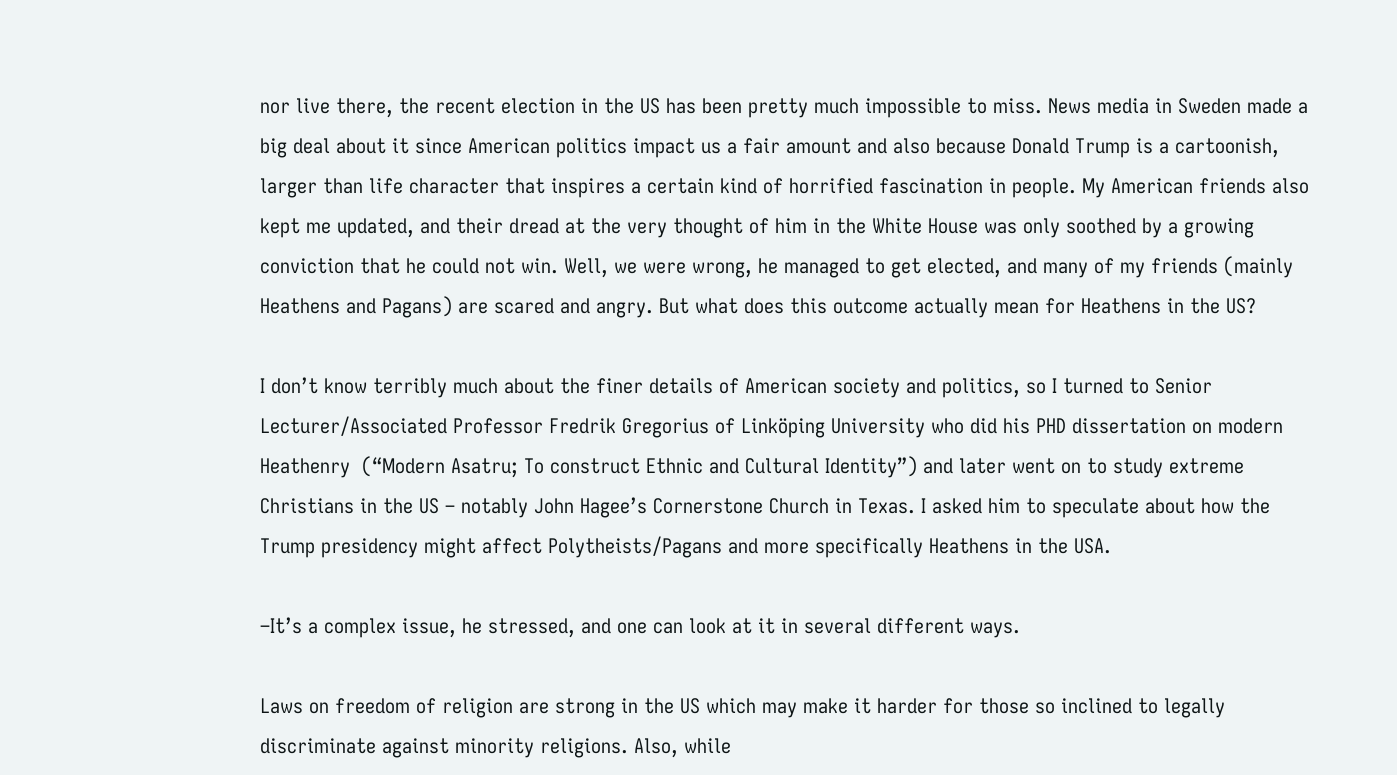nor live there, the recent election in the US has been pretty much impossible to miss. News media in Sweden made a big deal about it since American politics impact us a fair amount and also because Donald Trump is a cartoonish, larger than life character that inspires a certain kind of horrified fascination in people. My American friends also kept me updated, and their dread at the very thought of him in the White House was only soothed by a growing conviction that he could not win. Well, we were wrong, he managed to get elected, and many of my friends (mainly Heathens and Pagans) are scared and angry. But what does this outcome actually mean for Heathens in the US?

I don’t know terribly much about the finer details of American society and politics, so I turned to Senior Lecturer/Associated Professor Fredrik Gregorius of Linköping University who did his PHD dissertation on modern Heathenry  (“Modern Asatru; To construct Ethnic and Cultural Identity”) and later went on to study extreme Christians in the US – notably John Hagee’s Cornerstone Church in Texas. I asked him to speculate about how the Trump presidency might affect Polytheists/Pagans and more specifically Heathens in the USA.

–It’s a complex issue, he stressed, and one can look at it in several different ways.

Laws on freedom of religion are strong in the US which may make it harder for those so inclined to legally discriminate against minority religions. Also, while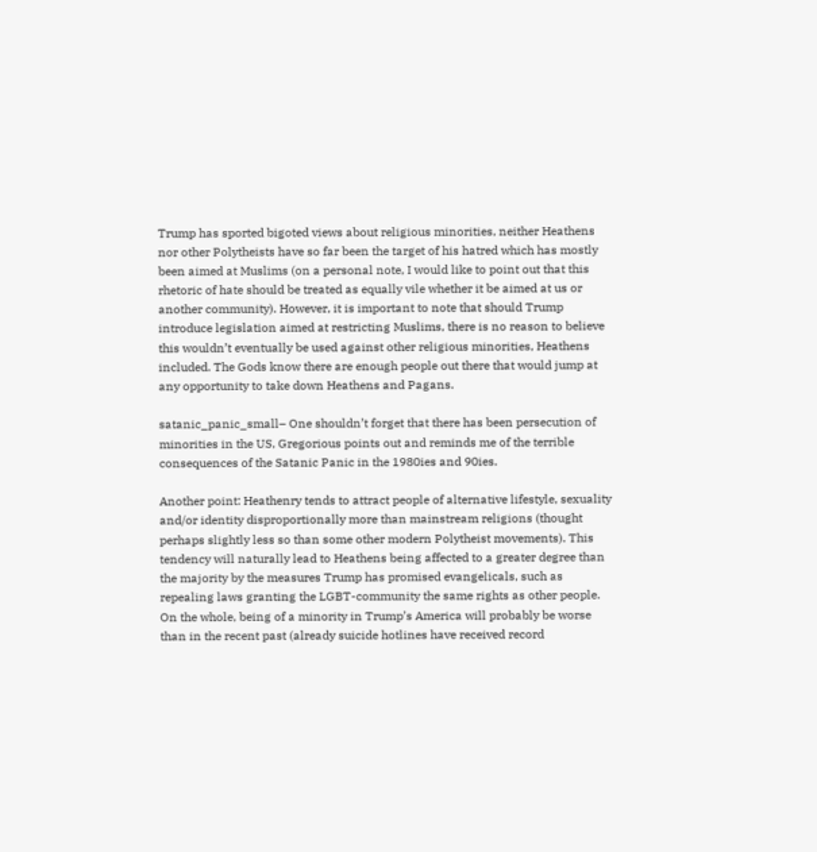Trump has sported bigoted views about religious minorities, neither Heathens nor other Polytheists have so far been the target of his hatred which has mostly been aimed at Muslims (on a personal note, I would like to point out that this rhetoric of hate should be treated as equally vile whether it be aimed at us or another community). However, it is important to note that should Trump introduce legislation aimed at restricting Muslims, there is no reason to believe this wouldn’t eventually be used against other religious minorities, Heathens included. The Gods know there are enough people out there that would jump at any opportunity to take down Heathens and Pagans.

satanic_panic_small– One shouldn’t forget that there has been persecution of minorities in the US, Gregorious points out and reminds me of the terrible consequences of the Satanic Panic in the 1980ies and 90ies.

Another point: Heathenry tends to attract people of alternative lifestyle, sexuality and/or identity disproportionally more than mainstream religions (thought perhaps slightly less so than some other modern Polytheist movements). This tendency will naturally lead to Heathens being affected to a greater degree than the majority by the measures Trump has promised evangelicals, such as repealing laws granting the LGBT-community the same rights as other people. On the whole, being of a minority in Trump’s America will probably be worse than in the recent past (already suicide hotlines have received record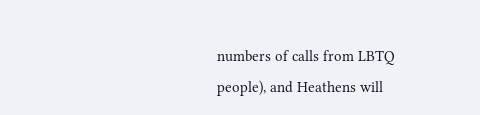numbers of calls from LBTQ people), and Heathens will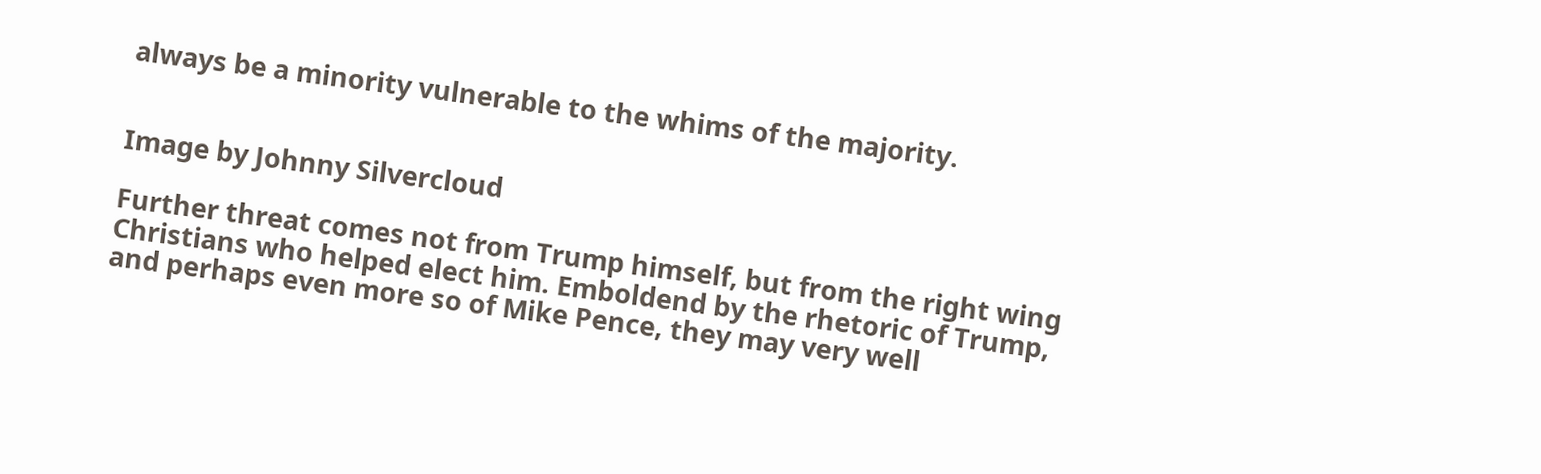always be a minority vulnerable to the whims of the majority.


Image by Johnny Silvercloud

Further threat comes not from Trump himself, but from the right wing Christians who helped elect him. Emboldend by the rhetoric of Trump, and perhaps even more so of Mike Pence, they may very well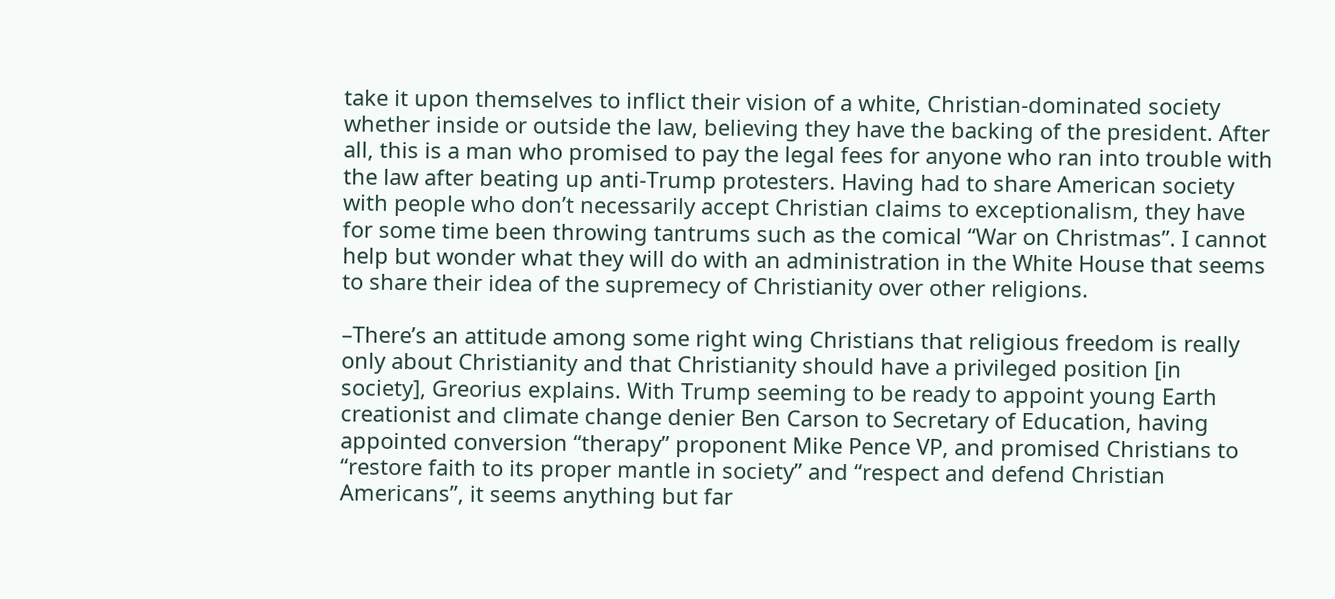take it upon themselves to inflict their vision of a white, Christian-dominated society whether inside or outside the law, believing they have the backing of the president. After all, this is a man who promised to pay the legal fees for anyone who ran into trouble with the law after beating up anti-Trump protesters. Having had to share American society with people who don’t necessarily accept Christian claims to exceptionalism, they have for some time been throwing tantrums such as the comical “War on Christmas”. I cannot help but wonder what they will do with an administration in the White House that seems to share their idea of the supremecy of Christianity over other religions.

–There’s an attitude among some right wing Christians that religious freedom is really only about Christianity and that Christianity should have a privileged position [in society], Greorius explains. With Trump seeming to be ready to appoint young Earth creationist and climate change denier Ben Carson to Secretary of Education, having appointed conversion “therapy” proponent Mike Pence VP, and promised Christians to “restore faith to its proper mantle in society” and “respect and defend Christian Americans”, it seems anything but far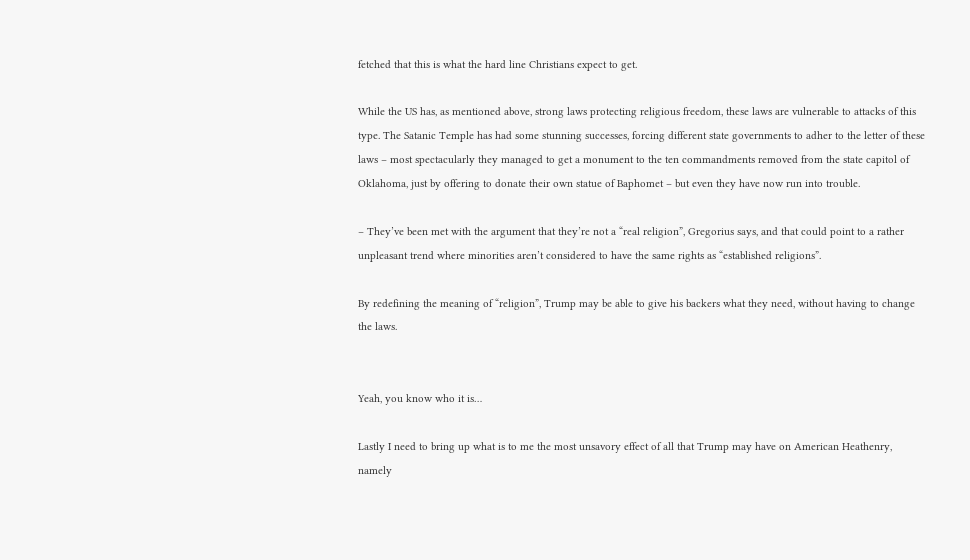fetched that this is what the hard line Christians expect to get.

While the US has, as mentioned above, strong laws protecting religious freedom, these laws are vulnerable to attacks of this type. The Satanic Temple has had some stunning successes, forcing different state governments to adher to the letter of these laws – most spectacularly they managed to get a monument to the ten commandments removed from the state capitol of Oklahoma, just by offering to donate their own statue of Baphomet – but even they have now run into trouble.

– They’ve been met with the argument that they’re not a “real religion”, Gregorius says, and that could point to a rather unpleasant trend where minorities aren’t considered to have the same rights as “established religions”.

By redefining the meaning of “religion”, Trump may be able to give his backers what they need, without having to change the laws.


Yeah, you know who it is…

Lastly I need to bring up what is to me the most unsavory effect of all that Trump may have on American Heathenry, namely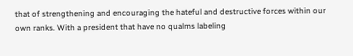that of strengthening and encouraging the hateful and destructive forces within our own ranks. With a president that have no qualms labeling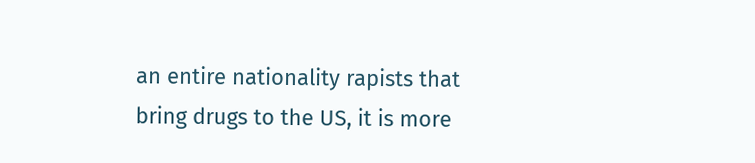an entire nationality rapists that bring drugs to the US, it is more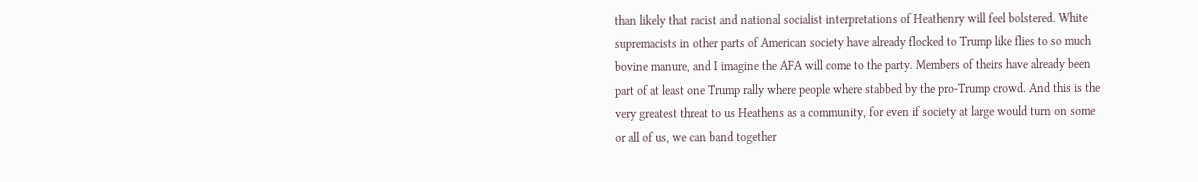than likely that racist and national socialist interpretations of Heathenry will feel bolstered. White supremacists in other parts of American society have already flocked to Trump like flies to so much bovine manure, and I imagine the AFA will come to the party. Members of theirs have already been part of at least one Trump rally where people where stabbed by the pro-Trump crowd. And this is the very greatest threat to us Heathens as a community, for even if society at large would turn on some or all of us, we can band together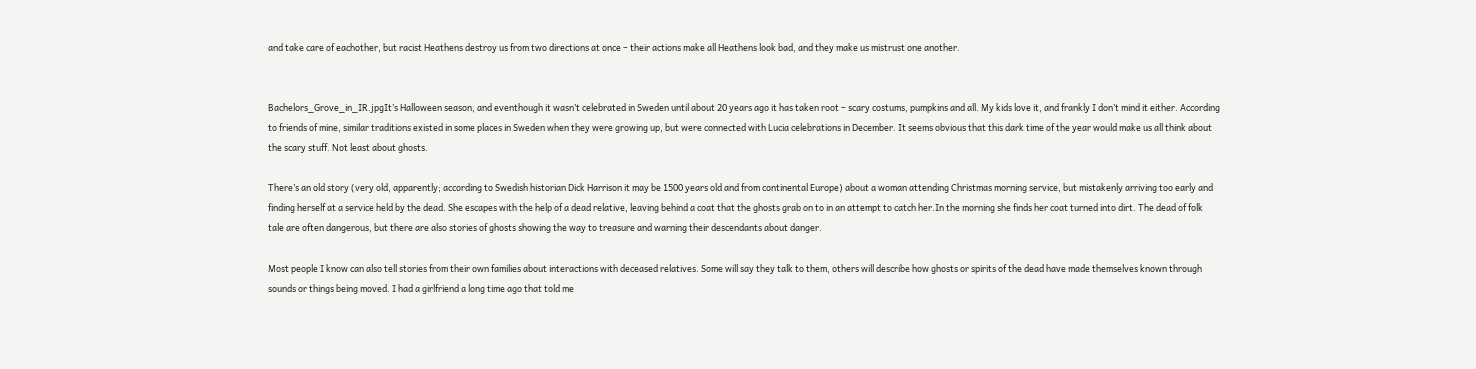and take care of eachother, but racist Heathens destroy us from two directions at once – their actions make all Heathens look bad, and they make us mistrust one another.


Bachelors_Grove_in_IR.jpgIt’s Halloween season, and eventhough it wasn’t celebrated in Sweden until about 20 years ago it has taken root – scary costums, pumpkins and all. My kids love it, and frankly I don’t mind it either. According to friends of mine, similar traditions existed in some places in Sweden when they were growing up, but were connected with Lucia celebrations in December. It seems obvious that this dark time of the year would make us all think about the scary stuff. Not least about ghosts.

There’s an old story (very old, apparently; according to Swedish historian Dick Harrison it may be 1500 years old and from continental Europe) about a woman attending Christmas morning service, but mistakenly arriving too early and finding herself at a service held by the dead. She escapes with the help of a dead relative, leaving behind a coat that the ghosts grab on to in an attempt to catch her.In the morning she finds her coat turned into dirt. The dead of folk tale are often dangerous, but there are also stories of ghosts showing the way to treasure and warning their descendants about danger.

Most people I know can also tell stories from their own families about interactions with deceased relatives. Some will say they talk to them, others will describe how ghosts or spirits of the dead have made themselves known through sounds or things being moved. I had a girlfriend a long time ago that told me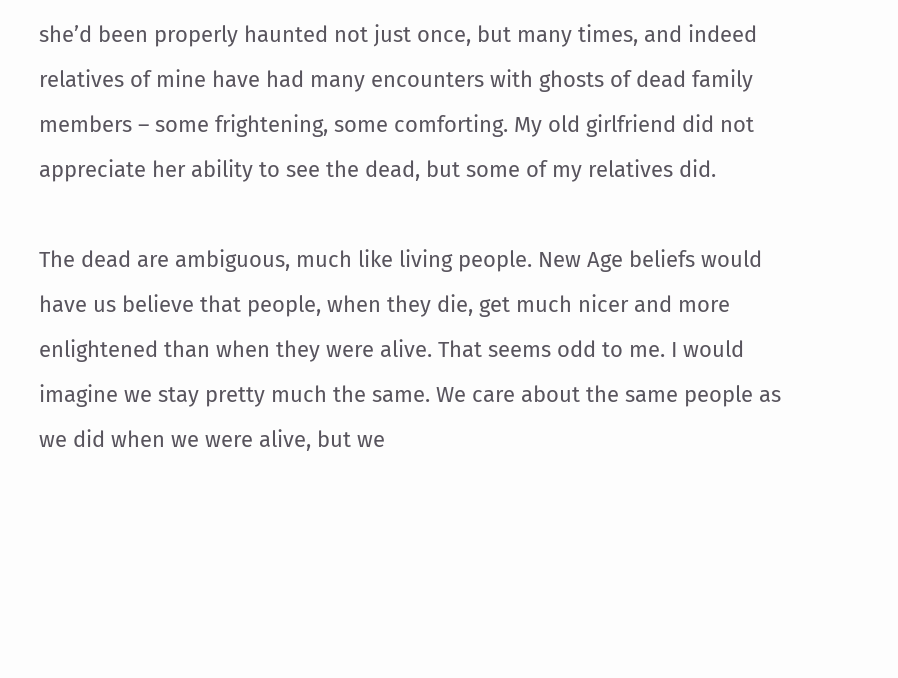she’d been properly haunted not just once, but many times, and indeed relatives of mine have had many encounters with ghosts of dead family members – some frightening, some comforting. My old girlfriend did not appreciate her ability to see the dead, but some of my relatives did.

The dead are ambiguous, much like living people. New Age beliefs would have us believe that people, when they die, get much nicer and more enlightened than when they were alive. That seems odd to me. I would imagine we stay pretty much the same. We care about the same people as we did when we were alive, but we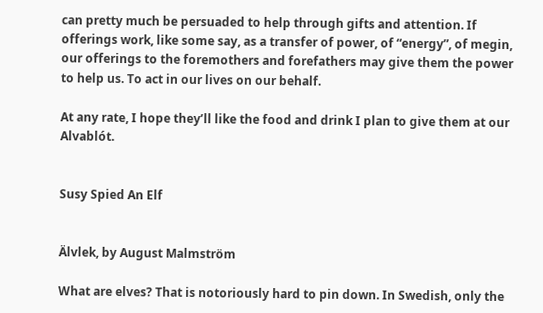can pretty much be persuaded to help through gifts and attention. If offerings work, like some say, as a transfer of power, of “energy”, of megin, our offerings to the foremothers and forefathers may give them the power to help us. To act in our lives on our behalf.

At any rate, I hope they’ll like the food and drink I plan to give them at our Alvablót.


Susy Spied An Elf


Älvlek, by August Malmström

What are elves? That is notoriously hard to pin down. In Swedish, only the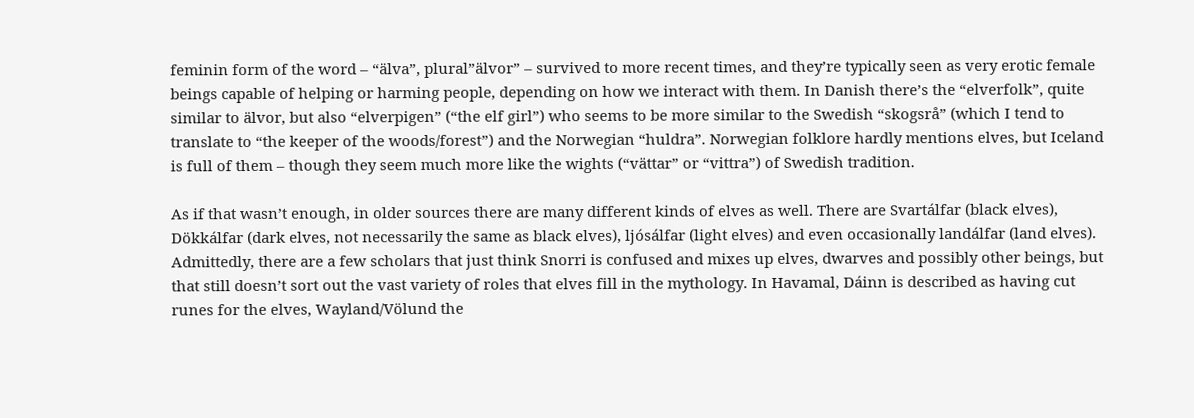feminin form of the word – “älva”, plural”älvor” – survived to more recent times, and they’re typically seen as very erotic female beings capable of helping or harming people, depending on how we interact with them. In Danish there’s the “elverfolk”, quite similar to älvor, but also “elverpigen” (“the elf girl”) who seems to be more similar to the Swedish “skogsrå” (which I tend to translate to “the keeper of the woods/forest”) and the Norwegian “huldra”. Norwegian folklore hardly mentions elves, but Iceland is full of them – though they seem much more like the wights (“vättar” or “vittra”) of Swedish tradition.

As if that wasn’t enough, in older sources there are many different kinds of elves as well. There are Svartálfar (black elves), Dökkálfar (dark elves, not necessarily the same as black elves), ljósálfar (light elves) and even occasionally landálfar (land elves). Admittedly, there are a few scholars that just think Snorri is confused and mixes up elves, dwarves and possibly other beings, but that still doesn’t sort out the vast variety of roles that elves fill in the mythology. In Havamal, Dáinn is described as having cut runes for the elves, Wayland/Völund the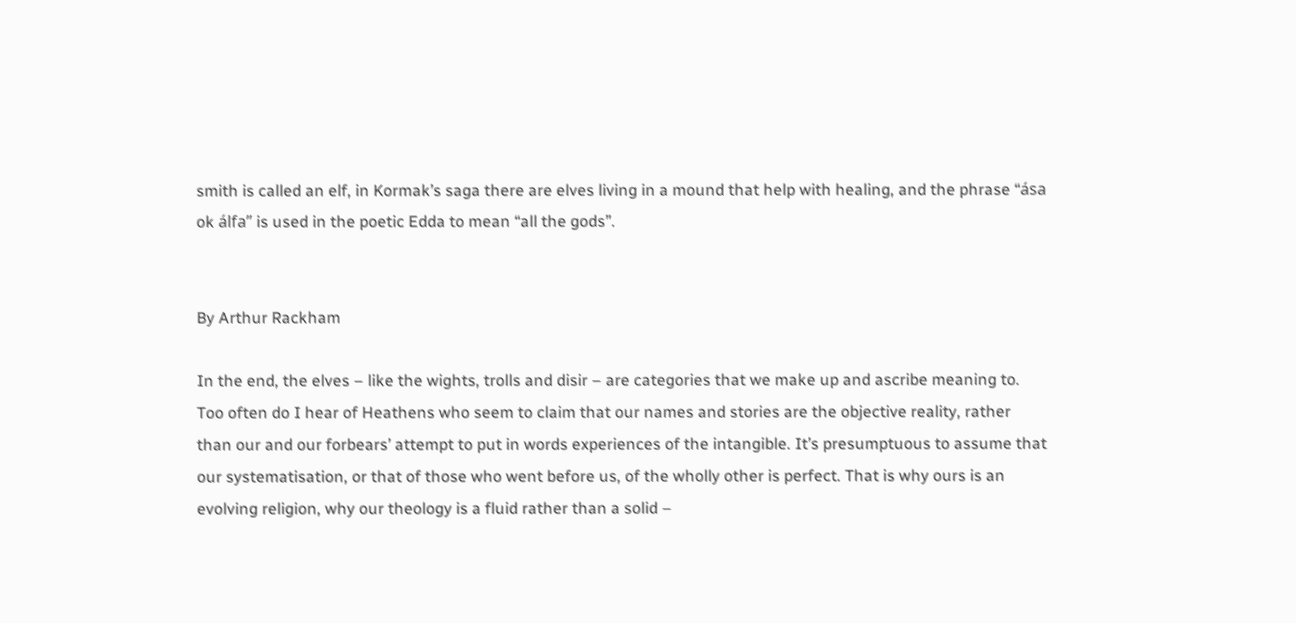smith is called an elf, in Kormak’s saga there are elves living in a mound that help with healing, and the phrase “ása ok álfa” is used in the poetic Edda to mean “all the gods”.


By Arthur Rackham

In the end, the elves – like the wights, trolls and disir – are categories that we make up and ascribe meaning to. Too often do I hear of Heathens who seem to claim that our names and stories are the objective reality, rather than our and our forbears’ attempt to put in words experiences of the intangible. It’s presumptuous to assume that our systematisation, or that of those who went before us, of the wholly other is perfect. That is why ours is an evolving religion, why our theology is a fluid rather than a solid –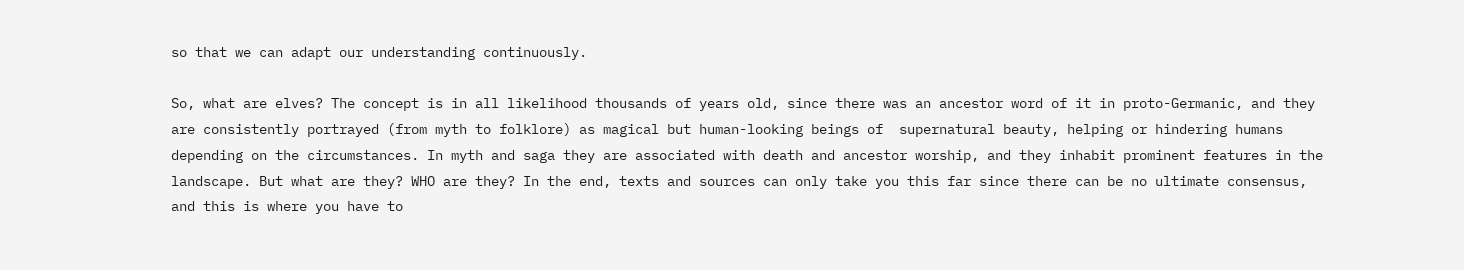so that we can adapt our understanding continuously.

So, what are elves? The concept is in all likelihood thousands of years old, since there was an ancestor word of it in proto-Germanic, and they are consistently portrayed (from myth to folklore) as magical but human-looking beings of  supernatural beauty, helping or hindering humans depending on the circumstances. In myth and saga they are associated with death and ancestor worship, and they inhabit prominent features in the landscape. But what are they? WHO are they? In the end, texts and sources can only take you this far since there can be no ultimate consensus, and this is where you have to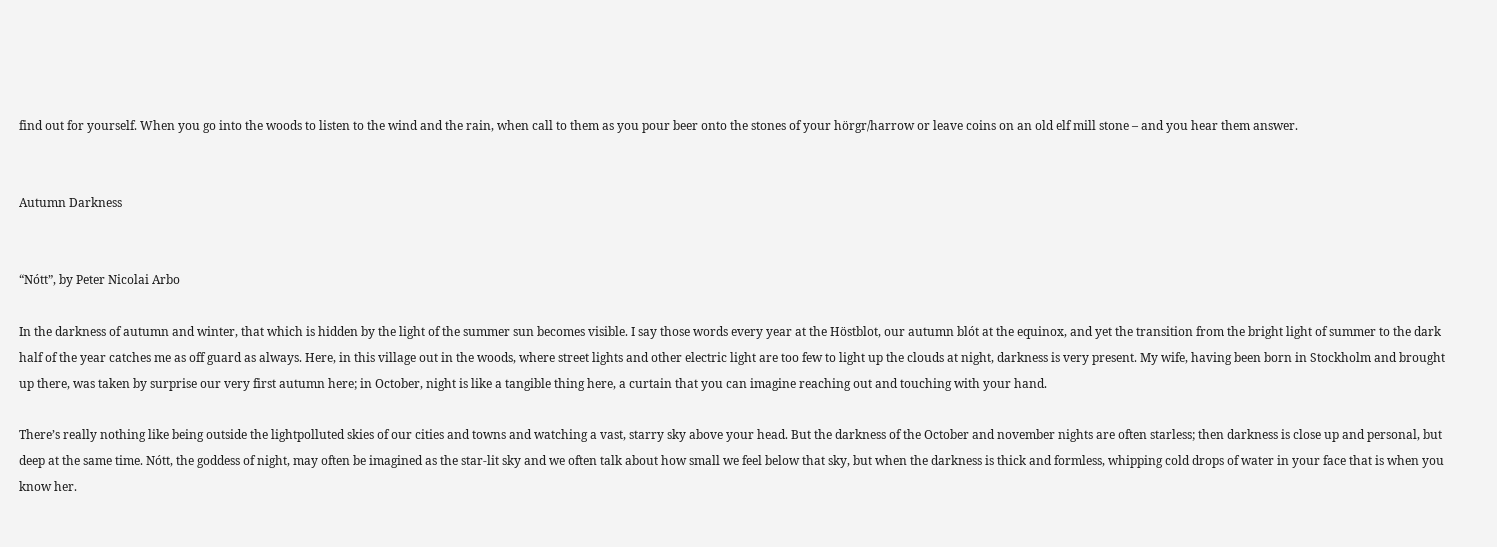find out for yourself. When you go into the woods to listen to the wind and the rain, when call to them as you pour beer onto the stones of your hörgr/harrow or leave coins on an old elf mill stone – and you hear them answer.


Autumn Darkness


“Nótt”, by Peter Nicolai Arbo

In the darkness of autumn and winter, that which is hidden by the light of the summer sun becomes visible. I say those words every year at the Höstblot, our autumn blót at the equinox, and yet the transition from the bright light of summer to the dark half of the year catches me as off guard as always. Here, in this village out in the woods, where street lights and other electric light are too few to light up the clouds at night, darkness is very present. My wife, having been born in Stockholm and brought up there, was taken by surprise our very first autumn here; in October, night is like a tangible thing here, a curtain that you can imagine reaching out and touching with your hand.

There’s really nothing like being outside the lightpolluted skies of our cities and towns and watching a vast, starry sky above your head. But the darkness of the October and november nights are often starless; then darkness is close up and personal, but deep at the same time. Nótt, the goddess of night, may often be imagined as the star-lit sky and we often talk about how small we feel below that sky, but when the darkness is thick and formless, whipping cold drops of water in your face that is when you know her.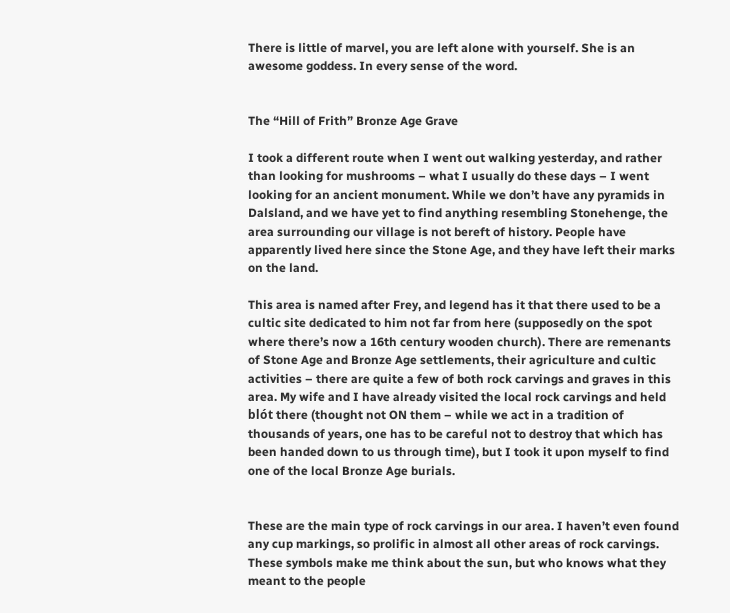There is little of marvel, you are left alone with yourself. She is an awesome goddess. In every sense of the word.


The “Hill of Frith” Bronze Age Grave

I took a different route when I went out walking yesterday, and rather than looking for mushrooms – what I usually do these days – I went looking for an ancient monument. While we don’t have any pyramids in Dalsland, and we have yet to find anything resembling Stonehenge, the area surrounding our village is not bereft of history. People have apparently lived here since the Stone Age, and they have left their marks on the land.

This area is named after Frey, and legend has it that there used to be a cultic site dedicated to him not far from here (supposedly on the spot where there’s now a 16th century wooden church). There are remenants of Stone Age and Bronze Age settlements, their agriculture and cultic activities – there are quite a few of both rock carvings and graves in this area. My wife and I have already visited the local rock carvings and held blót there (thought not ON them – while we act in a tradition of thousands of years, one has to be careful not to destroy that which has been handed down to us through time), but I took it upon myself to find one of the local Bronze Age burials.


These are the main type of rock carvings in our area. I haven’t even found any cup markings, so prolific in almost all other areas of rock carvings. These symbols make me think about the sun, but who knows what they meant to the people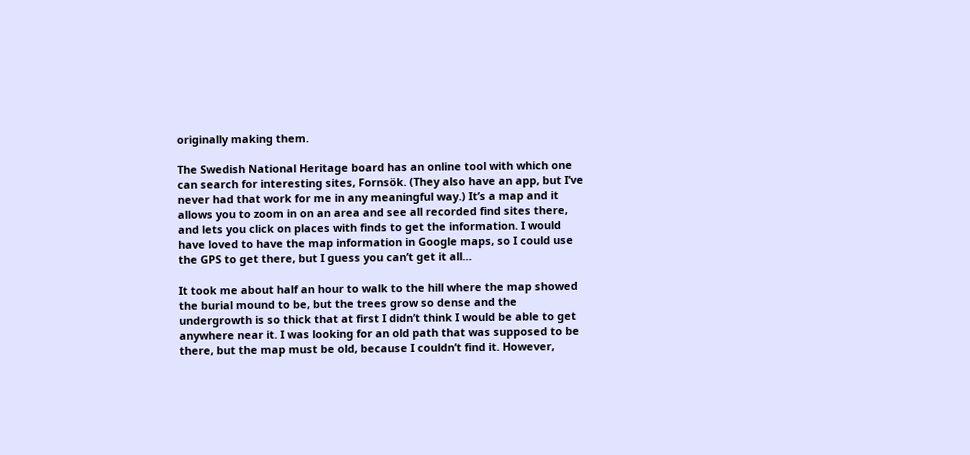originally making them.

The Swedish National Heritage board has an online tool with which one can search for interesting sites, Fornsök. (They also have an app, but I’ve never had that work for me in any meaningful way.) It’s a map and it allows you to zoom in on an area and see all recorded find sites there, and lets you click on places with finds to get the information. I would have loved to have the map information in Google maps, so I could use the GPS to get there, but I guess you can’t get it all…

It took me about half an hour to walk to the hill where the map showed the burial mound to be, but the trees grow so dense and the undergrowth is so thick that at first I didn’t think I would be able to get anywhere near it. I was looking for an old path that was supposed to be there, but the map must be old, because I couldn’t find it. However,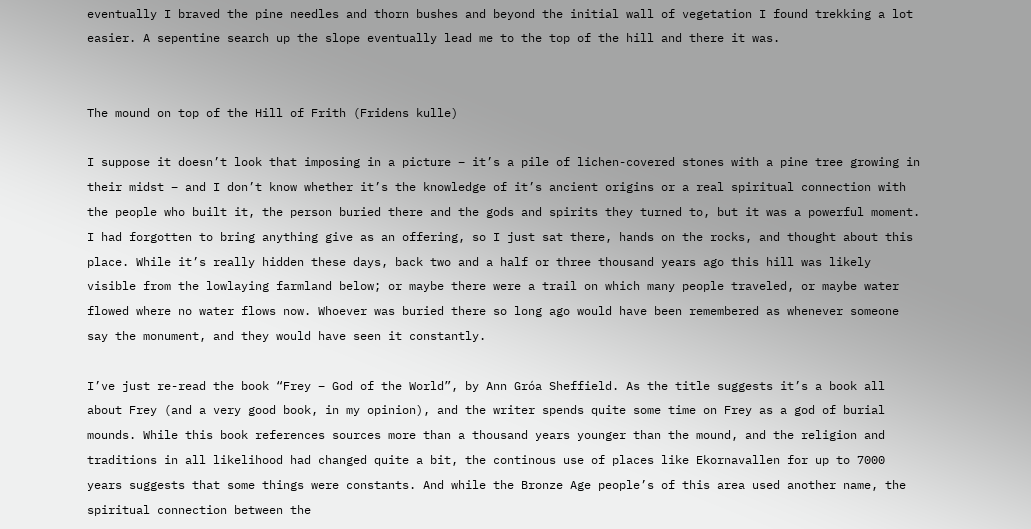eventually I braved the pine needles and thorn bushes and beyond the initial wall of vegetation I found trekking a lot easier. A sepentine search up the slope eventually lead me to the top of the hill and there it was.


The mound on top of the Hill of Frith (Fridens kulle)

I suppose it doesn’t look that imposing in a picture – it’s a pile of lichen-covered stones with a pine tree growing in their midst – and I don’t know whether it’s the knowledge of it’s ancient origins or a real spiritual connection with the people who built it, the person buried there and the gods and spirits they turned to, but it was a powerful moment. I had forgotten to bring anything give as an offering, so I just sat there, hands on the rocks, and thought about this place. While it’s really hidden these days, back two and a half or three thousand years ago this hill was likely visible from the lowlaying farmland below; or maybe there were a trail on which many people traveled, or maybe water flowed where no water flows now. Whoever was buried there so long ago would have been remembered as whenever someone say the monument, and they would have seen it constantly.

I’ve just re-read the book “Frey – God of the World”, by Ann Gróa Sheffield. As the title suggests it’s a book all about Frey (and a very good book, in my opinion), and the writer spends quite some time on Frey as a god of burial mounds. While this book references sources more than a thousand years younger than the mound, and the religion and traditions in all likelihood had changed quite a bit, the continous use of places like Ekornavallen for up to 7000 years suggests that some things were constants. And while the Bronze Age people’s of this area used another name, the spiritual connection between the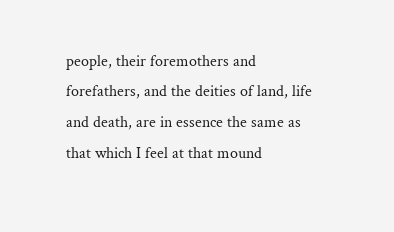people, their foremothers and forefathers, and the deities of land, life and death, are in essence the same as that which I feel at that mound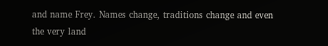and name Frey. Names change, traditions change and even the very land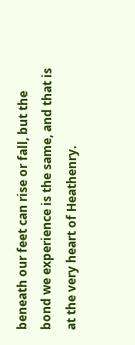beneath our feet can rise or fall, but the bond we experience is the same, and that is at the very heart of Heathenry.